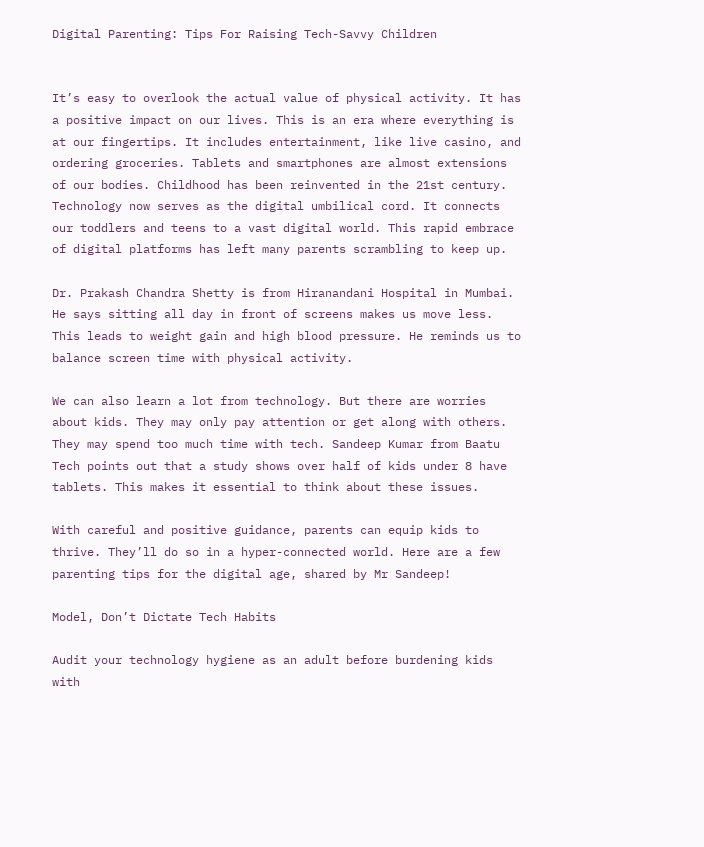Digital Parenting: Tips For Raising Tech-Savvy Children


It’s easy to overlook the actual value of physical activity. It has a positive impact on our lives. This is an era where everything is at our fingertips. It includes entertainment, like live casino, and ordering groceries. Tablets and smartphones are almost extensions of our bodies. Childhood has been reinvented in the 21st century. Technology now serves as the digital umbilical cord. It connects our toddlers and teens to a vast digital world. This rapid embrace of digital platforms has left many parents scrambling to keep up.

Dr. Prakash Chandra Shetty is from Hiranandani Hospital in Mumbai. He says sitting all day in front of screens makes us move less. This leads to weight gain and high blood pressure. He reminds us to balance screen time with physical activity.

We can also learn a lot from technology. But there are worries about kids. They may only pay attention or get along with others. They may spend too much time with tech. Sandeep Kumar from Baatu Tech points out that a study shows over half of kids under 8 have tablets. This makes it essential to think about these issues.

With careful and positive guidance, parents can equip kids to thrive. They’ll do so in a hyper-connected world. Here are a few parenting tips for the digital age, shared by Mr Sandeep!

Model, Don’t Dictate Tech Habits

Audit your technology hygiene as an adult before burdening kids with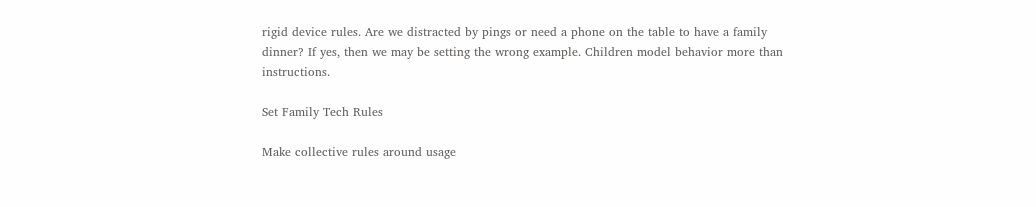rigid device rules. Are we distracted by pings or need a phone on the table to have a family dinner? If yes, then we may be setting the wrong example. Children model behavior more than instructions.

Set Family Tech Rules

Make collective rules around usage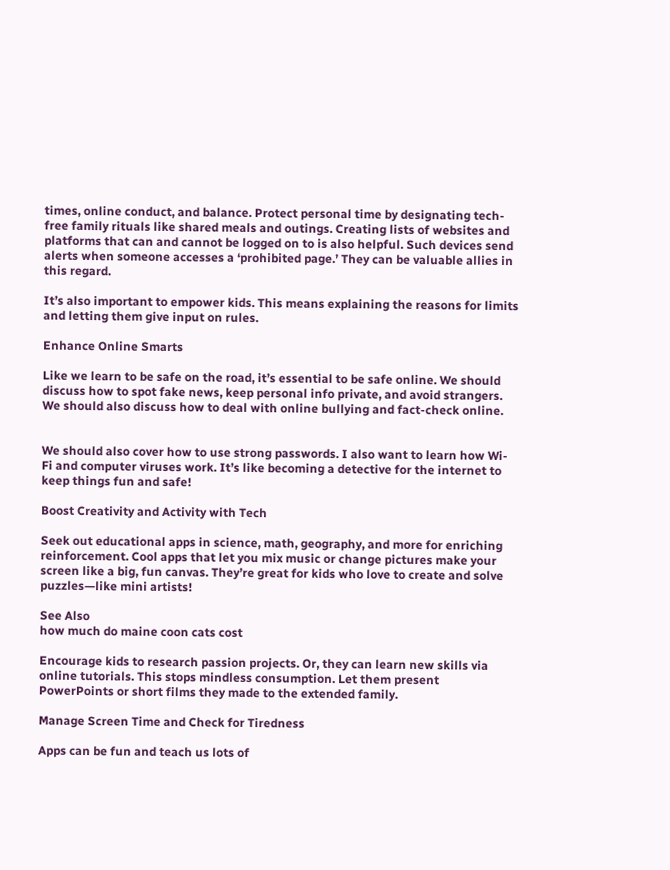times, online conduct, and balance. Protect personal time by designating tech-free family rituals like shared meals and outings. Creating lists of websites and platforms that can and cannot be logged on to is also helpful. Such devices send alerts when someone accesses a ‘prohibited page.’ They can be valuable allies in this regard.

It’s also important to empower kids. This means explaining the reasons for limits and letting them give input on rules.

Enhance Online Smarts

Like we learn to be safe on the road, it’s essential to be safe online. We should discuss how to spot fake news, keep personal info private, and avoid strangers. We should also discuss how to deal with online bullying and fact-check online.


We should also cover how to use strong passwords. I also want to learn how Wi-Fi and computer viruses work. It’s like becoming a detective for the internet to keep things fun and safe!

Boost Creativity and Activity with Tech

Seek out educational apps in science, math, geography, and more for enriching reinforcement. Cool apps that let you mix music or change pictures make your screen like a big, fun canvas. They’re great for kids who love to create and solve puzzles—like mini artists!

See Also
how much do maine coon cats cost

Encourage kids to research passion projects. Or, they can learn new skills via online tutorials. This stops mindless consumption. Let them present PowerPoints or short films they made to the extended family.

Manage Screen Time and Check for Tiredness

Apps can be fun and teach us lots of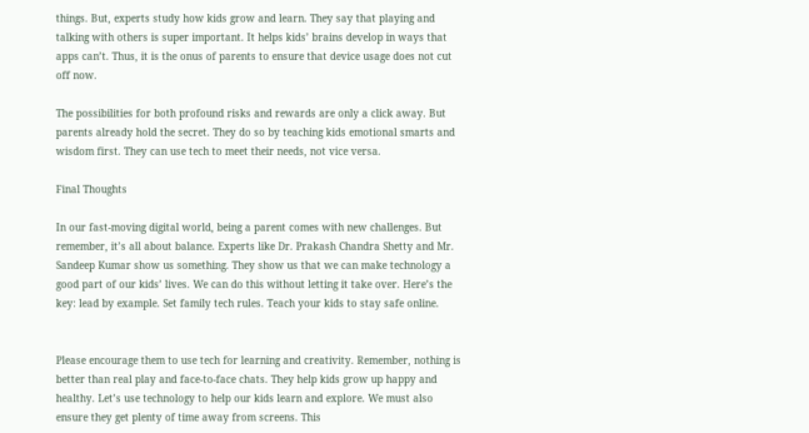things. But, experts study how kids grow and learn. They say that playing and talking with others is super important. It helps kids’ brains develop in ways that apps can’t. Thus, it is the onus of parents to ensure that device usage does not cut off now.

The possibilities for both profound risks and rewards are only a click away. But parents already hold the secret. They do so by teaching kids emotional smarts and wisdom first. They can use tech to meet their needs, not vice versa.

Final Thoughts

In our fast-moving digital world, being a parent comes with new challenges. But remember, it’s all about balance. Experts like Dr. Prakash Chandra Shetty and Mr. Sandeep Kumar show us something. They show us that we can make technology a good part of our kids’ lives. We can do this without letting it take over. Here’s the key: lead by example. Set family tech rules. Teach your kids to stay safe online.


Please encourage them to use tech for learning and creativity. Remember, nothing is better than real play and face-to-face chats. They help kids grow up happy and healthy. Let’s use technology to help our kids learn and explore. We must also ensure they get plenty of time away from screens. This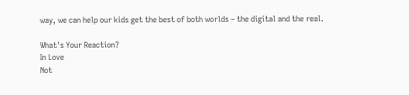way, we can help our kids get the best of both worlds – the digital and the real.

What's Your Reaction?
In Love
Not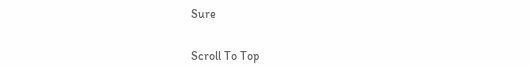Sure


Scroll To Top